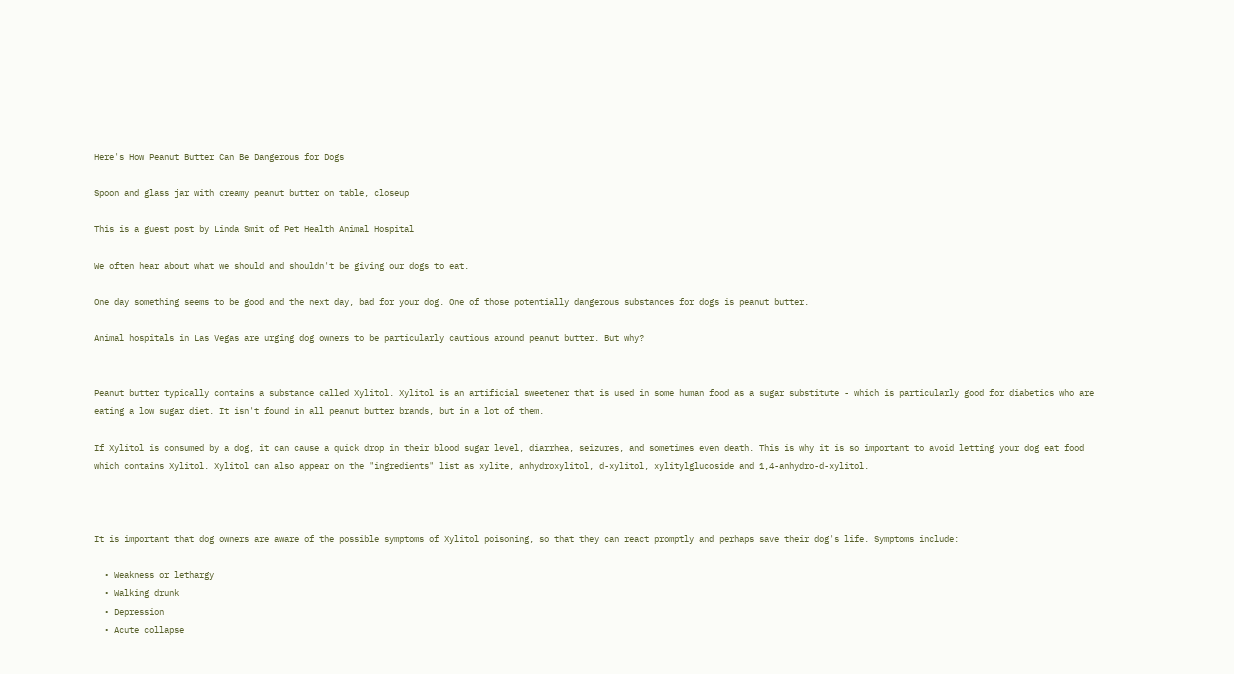Here's How Peanut Butter Can Be Dangerous for Dogs

Spoon and glass jar with creamy peanut butter on table, closeup

This is a guest post by Linda Smit of Pet Health Animal Hospital

We often hear about what we should and shouldn't be giving our dogs to eat.

One day something seems to be good and the next day, bad for your dog. One of those potentially dangerous substances for dogs is peanut butter.

Animal hospitals in Las Vegas are urging dog owners to be particularly cautious around peanut butter. But why?


Peanut butter typically contains a substance called Xylitol. Xylitol is an artificial sweetener that is used in some human food as a sugar substitute - which is particularly good for diabetics who are eating a low sugar diet. It isn't found in all peanut butter brands, but in a lot of them.

If Xylitol is consumed by a dog, it can cause a quick drop in their blood sugar level, diarrhea, seizures, and sometimes even death. This is why it is so important to avoid letting your dog eat food which contains Xylitol. Xylitol can also appear on the "ingredients" list as xylite, anhydroxylitol, d-xylitol, xylitylglucoside and 1,4-anhydro-d-xylitol.



It is important that dog owners are aware of the possible symptoms of Xylitol poisoning, so that they can react promptly and perhaps save their dog's life. Symptoms include:

  • Weakness or lethargy
  • Walking drunk
  • Depression
  • Acute collapse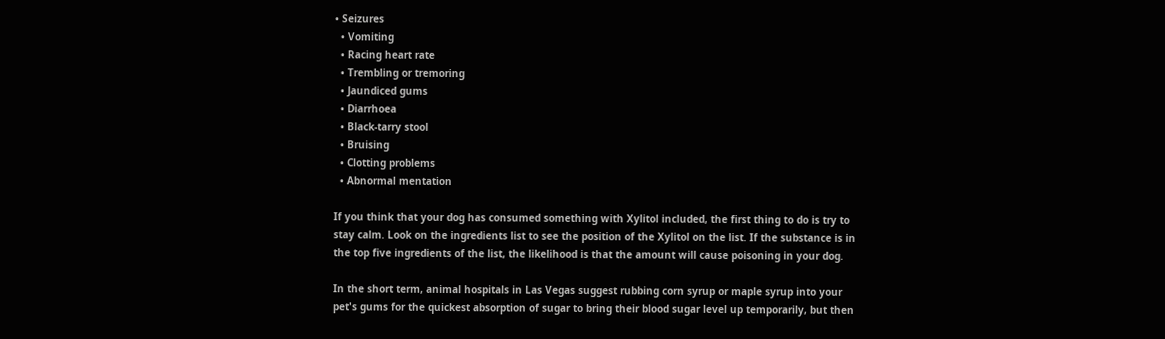• Seizures
  • Vomiting
  • Racing heart rate
  • Trembling or tremoring
  • Jaundiced gums
  • Diarrhoea
  • Black-tarry stool
  • Bruising
  • Clotting problems
  • Abnormal mentation

If you think that your dog has consumed something with Xylitol included, the first thing to do is try to stay calm. Look on the ingredients list to see the position of the Xylitol on the list. If the substance is in the top five ingredients of the list, the likelihood is that the amount will cause poisoning in your dog.

In the short term, animal hospitals in Las Vegas suggest rubbing corn syrup or maple syrup into your pet's gums for the quickest absorption of sugar to bring their blood sugar level up temporarily, but then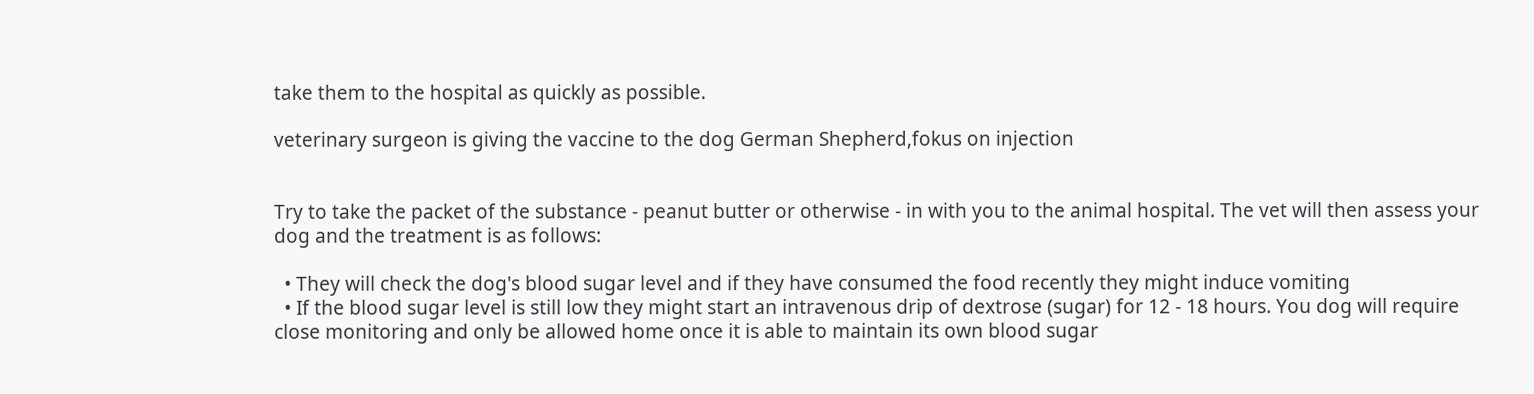take them to the hospital as quickly as possible.

veterinary surgeon is giving the vaccine to the dog German Shepherd,fokus on injection


Try to take the packet of the substance - peanut butter or otherwise - in with you to the animal hospital. The vet will then assess your dog and the treatment is as follows:

  • They will check the dog's blood sugar level and if they have consumed the food recently they might induce vomiting
  • If the blood sugar level is still low they might start an intravenous drip of dextrose (sugar) for 12 - 18 hours. You dog will require close monitoring and only be allowed home once it is able to maintain its own blood sugar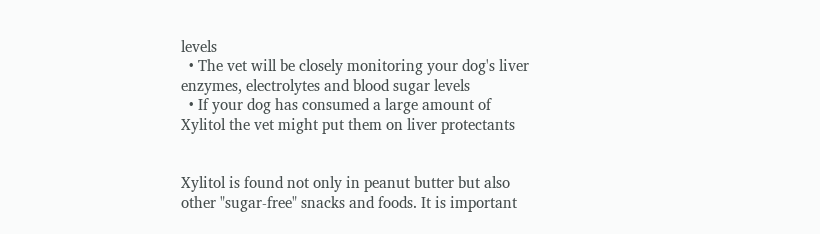levels
  • The vet will be closely monitoring your dog's liver enzymes, electrolytes and blood sugar levels
  • If your dog has consumed a large amount of Xylitol the vet might put them on liver protectants


Xylitol is found not only in peanut butter but also other "sugar-free" snacks and foods. It is important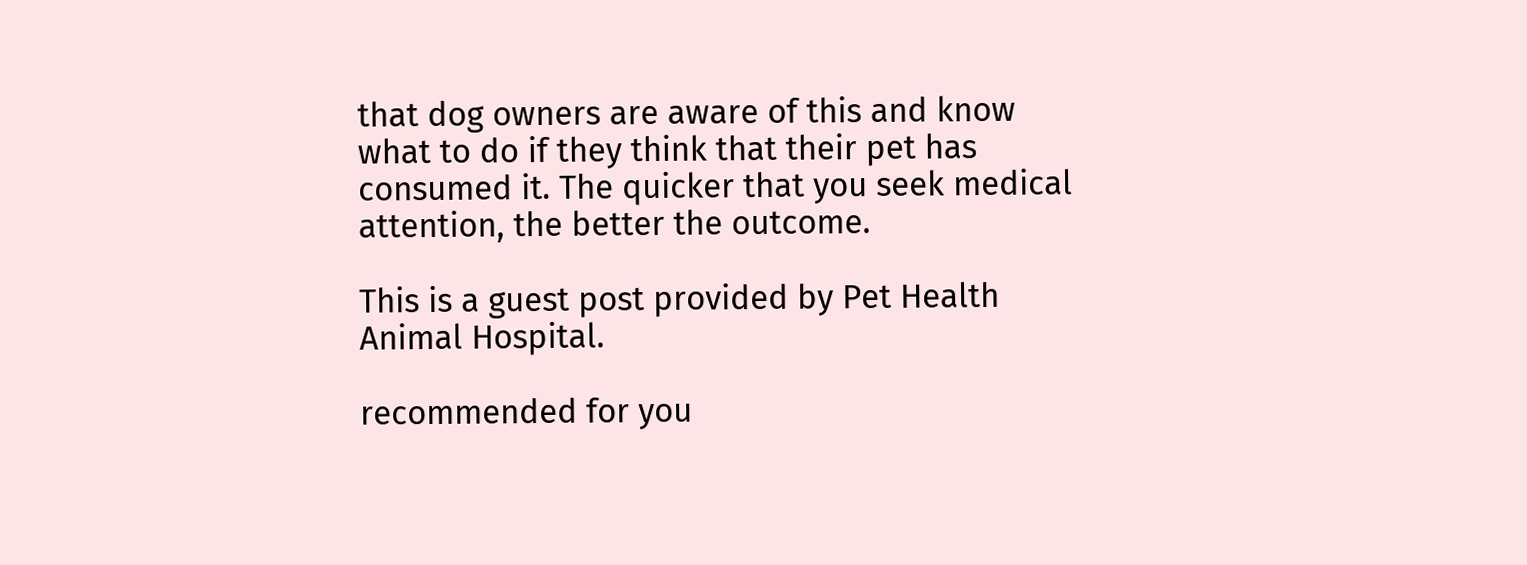that dog owners are aware of this and know what to do if they think that their pet has consumed it. The quicker that you seek medical attention, the better the outcome.

This is a guest post provided by Pet Health Animal Hospital.

recommended for you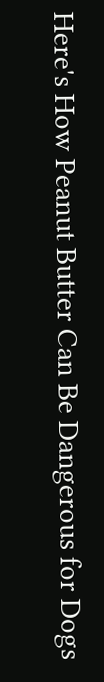Here's How Peanut Butter Can Be Dangerous for Dogs